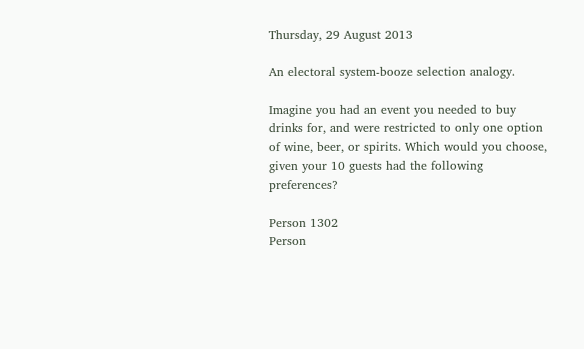Thursday, 29 August 2013

An electoral system-booze selection analogy.

Imagine you had an event you needed to buy drinks for, and were restricted to only one option of wine, beer, or spirits. Which would you choose, given your 10 guests had the following preferences?

Person 1302
Person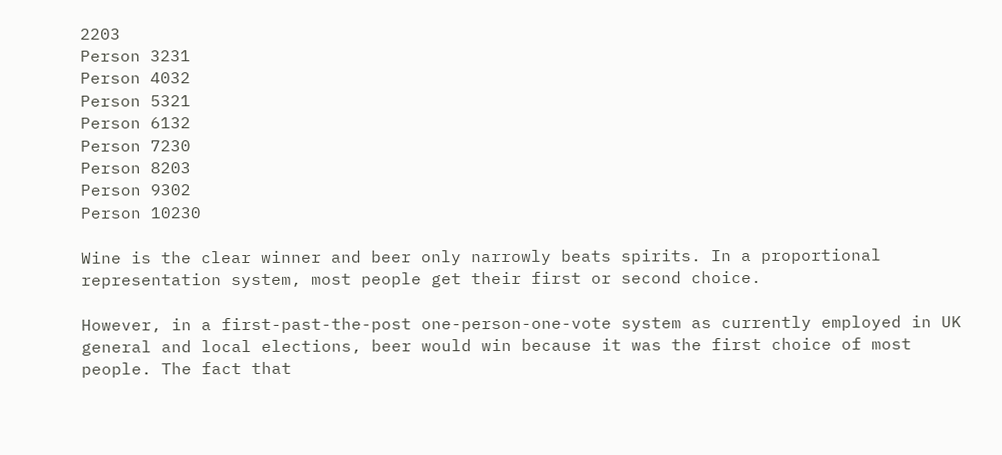2203
Person 3231
Person 4032
Person 5321
Person 6132
Person 7230
Person 8203
Person 9302
Person 10230

Wine is the clear winner and beer only narrowly beats spirits. In a proportional representation system, most people get their first or second choice.

However, in a first-past-the-post one-person-one-vote system as currently employed in UK general and local elections, beer would win because it was the first choice of most people. The fact that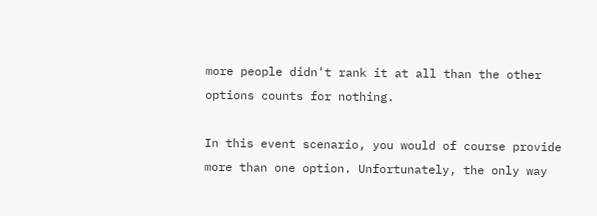more people didn't rank it at all than the other options counts for nothing.

In this event scenario, you would of course provide more than one option. Unfortunately, the only way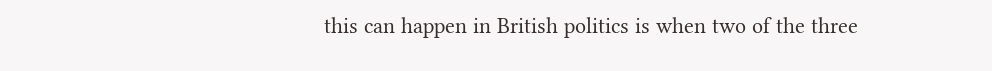this can happen in British politics is when two of the three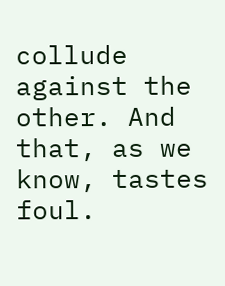collude against the other. And that, as we know, tastes foul.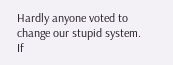Hardly anyone voted to change our stupid system. If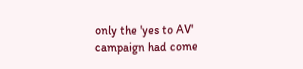only the 'yes to AV' campaign had come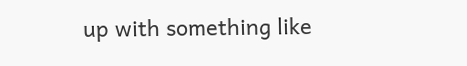up with something like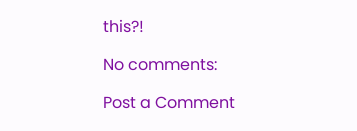this?!

No comments:

Post a Comment